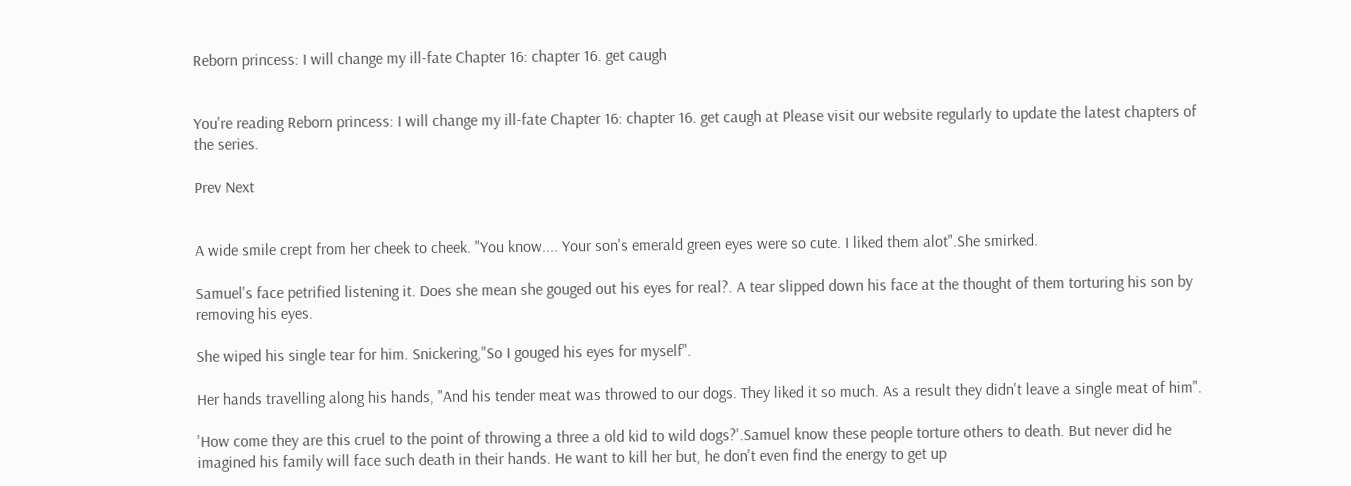Reborn princess: I will change my ill-fate Chapter 16: chapter 16. get caugh


You're reading Reborn princess: I will change my ill-fate Chapter 16: chapter 16. get caugh at Please visit our website regularly to update the latest chapters of the series.

Prev Next


A wide smile crept from her cheek to cheek. "You know.... Your son's emerald green eyes were so cute. I liked them alot".She smirked.

Samuel's face petrified listening it. Does she mean she gouged out his eyes for real?. A tear slipped down his face at the thought of them torturing his son by removing his eyes.

She wiped his single tear for him. Snickering,"So I gouged his eyes for myself".

Her hands travelling along his hands, "And his tender meat was throwed to our dogs. They liked it so much. As a result they didn't leave a single meat of him".

'How come they are this cruel to the point of throwing a three a old kid to wild dogs?'.Samuel know these people torture others to death. But never did he imagined his family will face such death in their hands. He want to kill her but, he don't even find the energy to get up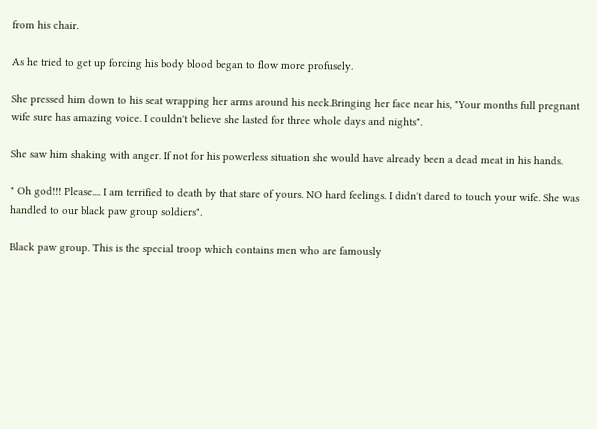from his chair.

As he tried to get up forcing his body blood began to flow more profusely.

She pressed him down to his seat wrapping her arms around his neck.Bringing her face near his, "Your months full pregnant wife sure has amazing voice. I couldn't believe she lasted for three whole days and nights".

She saw him shaking with anger. If not for his powerless situation she would have already been a dead meat in his hands.

" Oh god!!! Please.... I am terrified to death by that stare of yours. NO hard feelings. I didn't dared to touch your wife. She was handled to our black paw group soldiers".

Black paw group. This is the special troop which contains men who are famously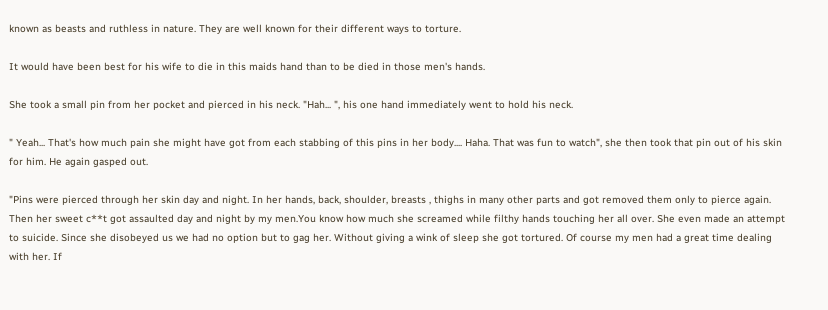known as beasts and ruthless in nature. They are well known for their different ways to torture.

It would have been best for his wife to die in this maids hand than to be died in those men's hands.

She took a small pin from her pocket and pierced in his neck. "Hah... ", his one hand immediately went to hold his neck.

" Yeah... That's how much pain she might have got from each stabbing of this pins in her body.... Haha. That was fun to watch", she then took that pin out of his skin for him. He again gasped out.

"Pins were pierced through her skin day and night. In her hands, back, shoulder, breasts , thighs in many other parts and got removed them only to pierce again. Then her sweet c**t got assaulted day and night by my men.You know how much she screamed while filthy hands touching her all over. She even made an attempt to suicide. Since she disobeyed us we had no option but to gag her. Without giving a wink of sleep she got tortured. Of course my men had a great time dealing with her. If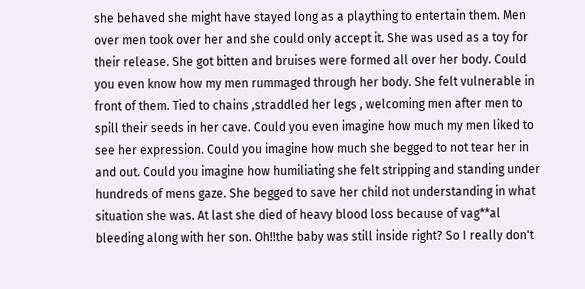she behaved she might have stayed long as a plaything to entertain them. Men over men took over her and she could only accept it. She was used as a toy for their release. She got bitten and bruises were formed all over her body. Could you even know how my men rummaged through her body. She felt vulnerable in front of them. Tied to chains ,straddled her legs , welcoming men after men to spill their seeds in her cave. Could you even imagine how much my men liked to see her expression. Could you imagine how much she begged to not tear her in and out. Could you imagine how humiliating she felt stripping and standing under hundreds of mens gaze. She begged to save her child not understanding in what situation she was. At last she died of heavy blood loss because of vag**al bleeding along with her son. Oh!!the baby was still inside right? So I really don't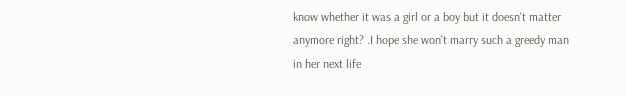know whether it was a girl or a boy but it doesn't matter anymore right? .I hope she won't marry such a greedy man in her next life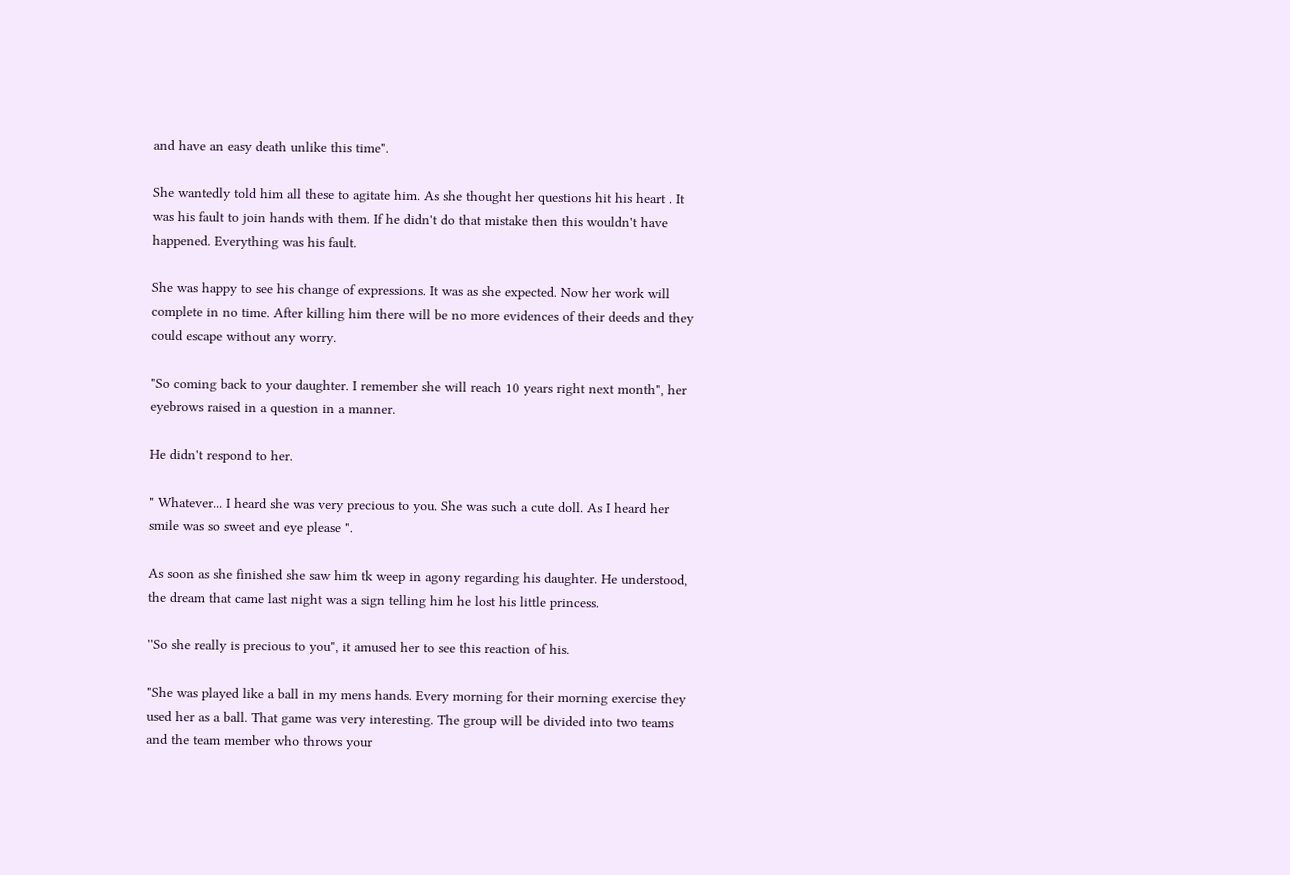and have an easy death unlike this time".

She wantedly told him all these to agitate him. As she thought her questions hit his heart . It was his fault to join hands with them. If he didn't do that mistake then this wouldn't have happened. Everything was his fault.

She was happy to see his change of expressions. It was as she expected. Now her work will complete in no time. After killing him there will be no more evidences of their deeds and they could escape without any worry.

"So coming back to your daughter. I remember she will reach 10 years right next month", her eyebrows raised in a question in a manner.

He didn't respond to her.

" Whatever... I heard she was very precious to you. She was such a cute doll. As I heard her smile was so sweet and eye please ".

As soon as she finished she saw him tk weep in agony regarding his daughter. He understood, the dream that came last night was a sign telling him he lost his little princess.

''So she really is precious to you", it amused her to see this reaction of his.

"She was played like a ball in my mens hands. Every morning for their morning exercise they used her as a ball. That game was very interesting. The group will be divided into two teams and the team member who throws your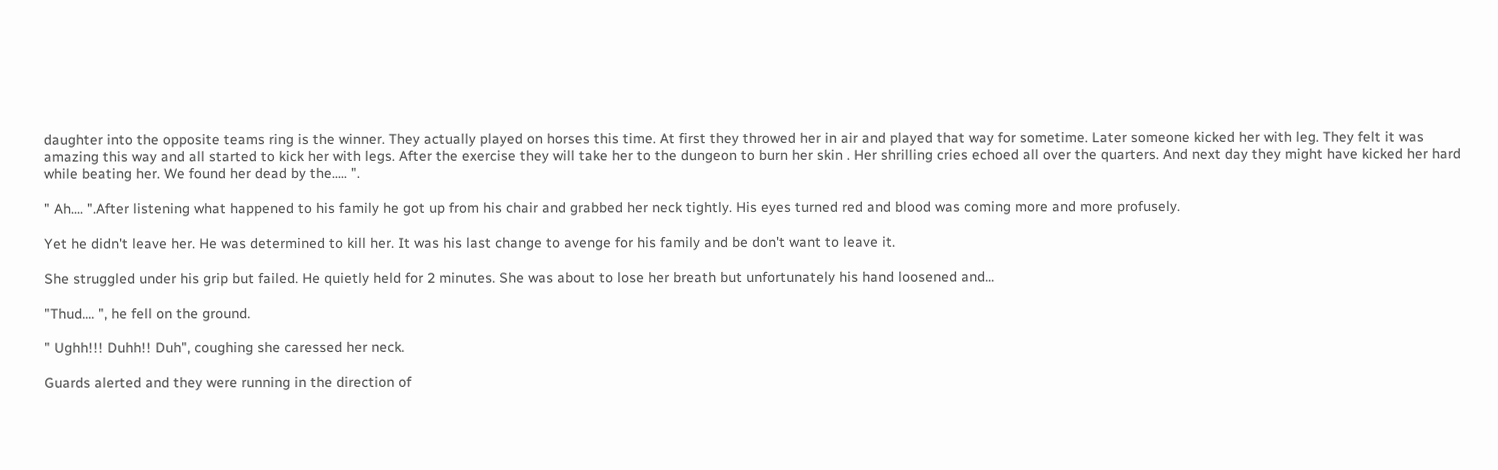daughter into the opposite teams ring is the winner. They actually played on horses this time. At first they throwed her in air and played that way for sometime. Later someone kicked her with leg. They felt it was amazing this way and all started to kick her with legs. After the exercise they will take her to the dungeon to burn her skin . Her shrilling cries echoed all over the quarters. And next day they might have kicked her hard while beating her. We found her dead by the..... ".

" Ah.... ".After listening what happened to his family he got up from his chair and grabbed her neck tightly. His eyes turned red and blood was coming more and more profusely.

Yet he didn't leave her. He was determined to kill her. It was his last change to avenge for his family and be don't want to leave it.

She struggled under his grip but failed. He quietly held for 2 minutes. She was about to lose her breath but unfortunately his hand loosened and...

"Thud.... ", he fell on the ground.

" Ughh!!! Duhh!! Duh", coughing she caressed her neck.

Guards alerted and they were running in the direction of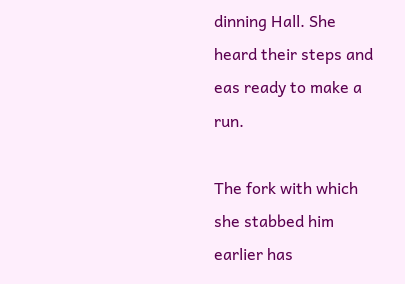dinning Hall. She heard their steps and eas ready to make a run.

The fork with which she stabbed him earlier has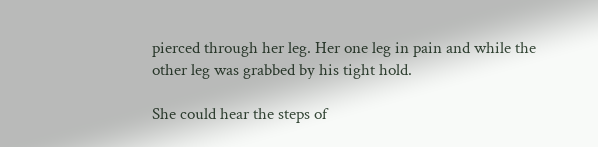pierced through her leg. Her one leg in pain and while the other leg was grabbed by his tight hold.

She could hear the steps of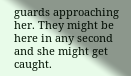guards approaching her. They might be here in any second and she might get caught.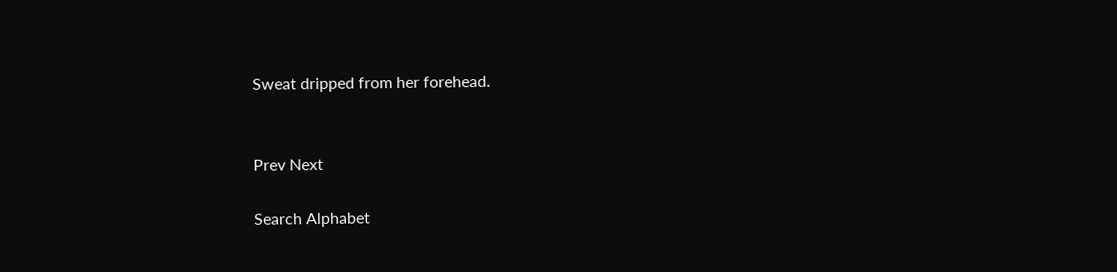Sweat dripped from her forehead.


Prev Next

Search Alphabet